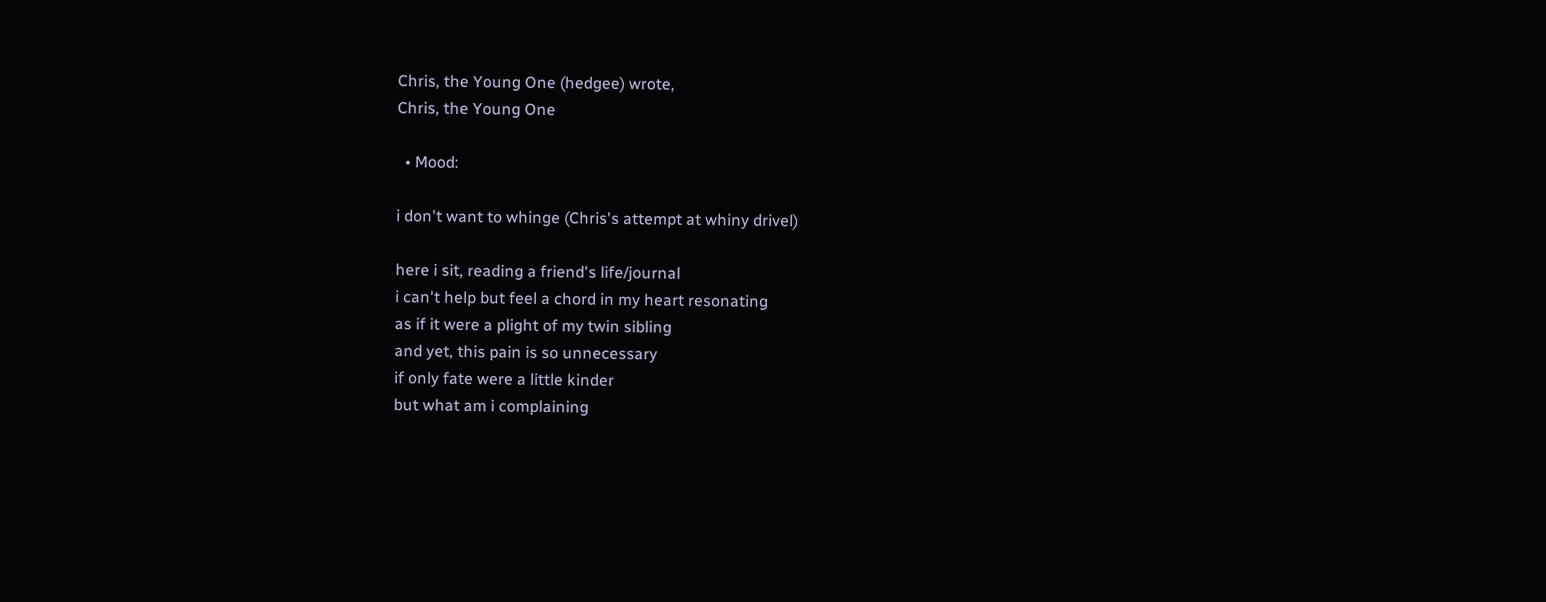Chris, the Young One (hedgee) wrote,
Chris, the Young One

  • Mood:

i don't want to whinge (Chris's attempt at whiny drivel)

here i sit, reading a friend's life/journal
i can't help but feel a chord in my heart resonating
as if it were a plight of my twin sibling
and yet, this pain is so unnecessary
if only fate were a little kinder
but what am i complaining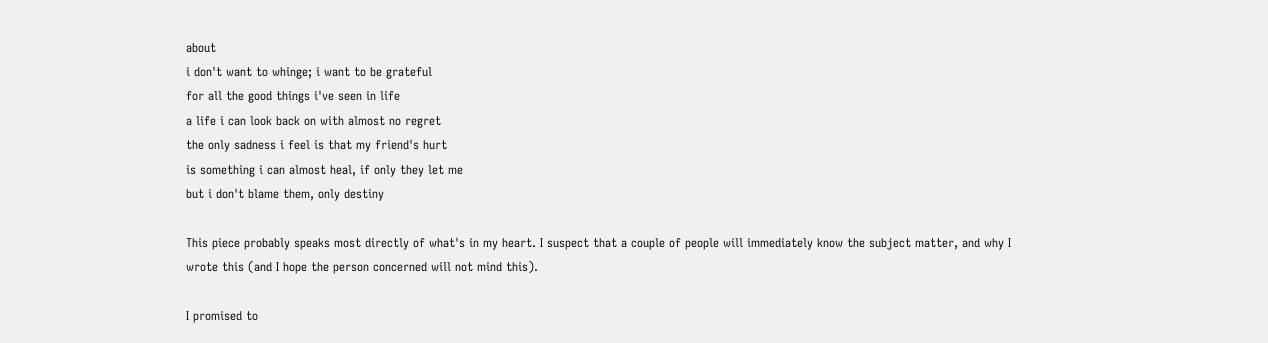about
i don't want to whinge; i want to be grateful
for all the good things i've seen in life
a life i can look back on with almost no regret
the only sadness i feel is that my friend's hurt
is something i can almost heal, if only they let me
but i don't blame them, only destiny

This piece probably speaks most directly of what's in my heart. I suspect that a couple of people will immediately know the subject matter, and why I wrote this (and I hope the person concerned will not mind this).

I promised to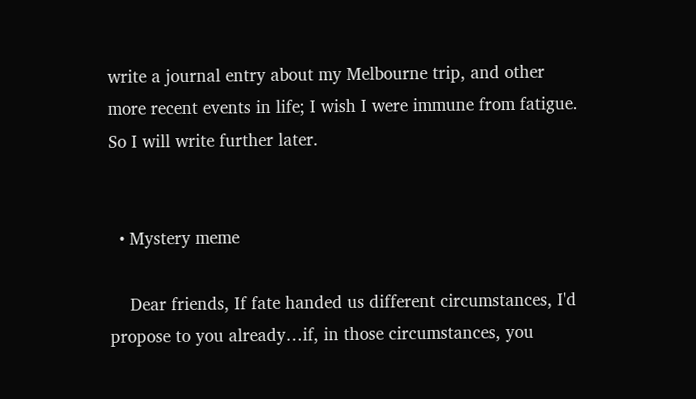write a journal entry about my Melbourne trip, and other more recent events in life; I wish I were immune from fatigue. So I will write further later.


  • Mystery meme

    Dear friends, If fate handed us different circumstances, I'd propose to you already…if, in those circumstances, you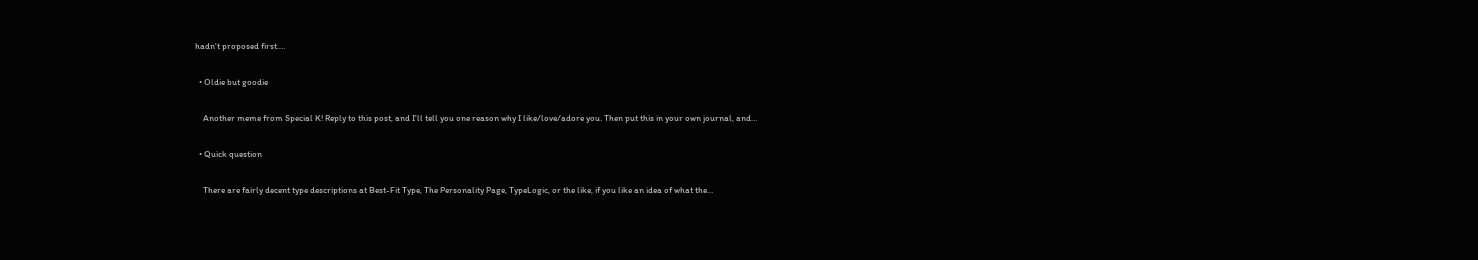hadn't proposed first.…

  • Oldie but goodie

    Another meme from Special K! Reply to this post, and I'll tell you one reason why I like/love/adore you. Then put this in your own journal, and…

  • Quick question

    There are fairly decent type descriptions at Best-Fit Type, The Personality Page, TypeLogic, or the like, if you like an idea of what the…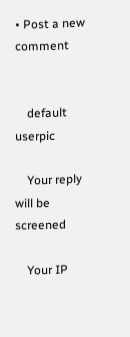• Post a new comment


    default userpic

    Your reply will be screened

    Your IP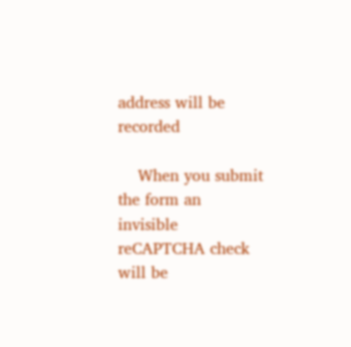address will be recorded

    When you submit the form an invisible reCAPTCHA check will be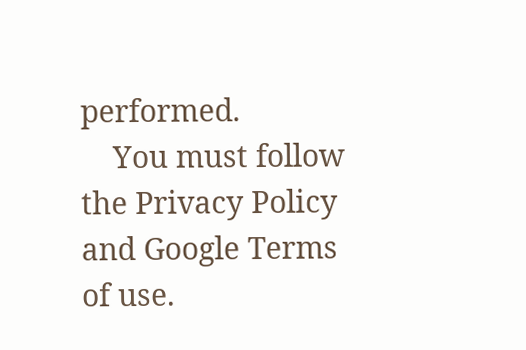performed.
    You must follow the Privacy Policy and Google Terms of use.